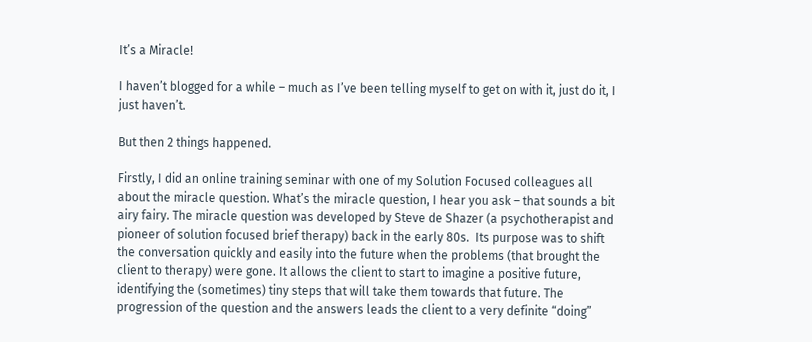It’s a Miracle!

I haven’t blogged for a while – much as I’ve been telling myself to get on with it, just do it, I just haven’t.

But then 2 things happened.

Firstly, I did an online training seminar with one of my Solution Focused colleagues all about the miracle question. What’s the miracle question, I hear you ask – that sounds a bit airy fairy. The miracle question was developed by Steve de Shazer (a psychotherapist and pioneer of solution focused brief therapy) back in the early 80s.  Its purpose was to shift the conversation quickly and easily into the future when the problems (that brought the client to therapy) were gone. It allows the client to start to imagine a positive future, identifying the (sometimes) tiny steps that will take them towards that future. The progression of the question and the answers leads the client to a very definite “doing”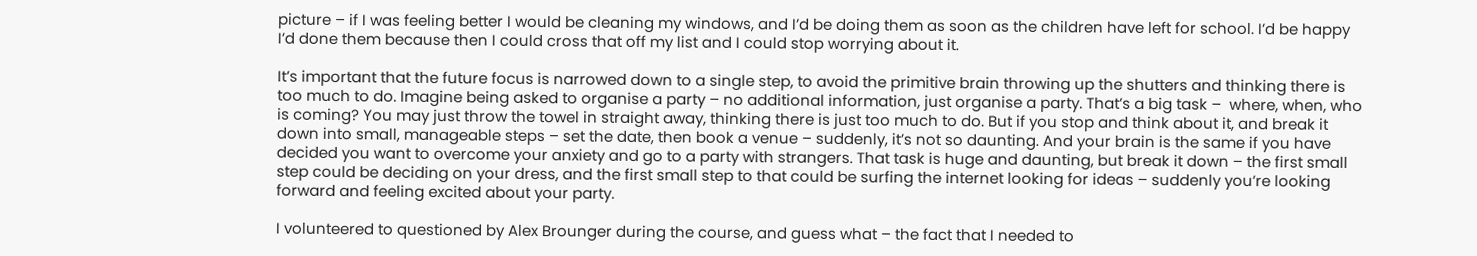picture – if I was feeling better I would be cleaning my windows, and I’d be doing them as soon as the children have left for school. I’d be happy I’d done them because then I could cross that off my list and I could stop worrying about it.

It’s important that the future focus is narrowed down to a single step, to avoid the primitive brain throwing up the shutters and thinking there is too much to do. Imagine being asked to organise a party – no additional information, just organise a party. That’s a big task –  where, when, who is coming? You may just throw the towel in straight away, thinking there is just too much to do. But if you stop and think about it, and break it down into small, manageable steps – set the date, then book a venue – suddenly, it’s not so daunting. And your brain is the same if you have decided you want to overcome your anxiety and go to a party with strangers. That task is huge and daunting, but break it down – the first small step could be deciding on your dress, and the first small step to that could be surfing the internet looking for ideas – suddenly you’re looking forward and feeling excited about your party.

I volunteered to questioned by Alex Brounger during the course, and guess what – the fact that I needed to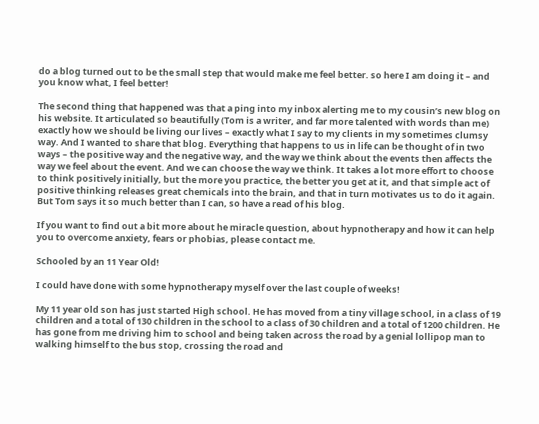do a blog turned out to be the small step that would make me feel better. so here I am doing it – and you know what, I feel better!

The second thing that happened was that a ping into my inbox alerting me to my cousin’s new blog on his website. It articulated so beautifully (Tom is a writer, and far more talented with words than me) exactly how we should be living our lives – exactly what I say to my clients in my sometimes clumsy way. And I wanted to share that blog. Everything that happens to us in life can be thought of in two ways – the positive way and the negative way, and the way we think about the events then affects the way we feel about the event. And we can choose the way we think. It takes a lot more effort to choose to think positively initially, but the more you practice, the better you get at it, and that simple act of positive thinking releases great chemicals into the brain, and that in turn motivates us to do it again. But Tom says it so much better than I can, so have a read of his blog.

If you want to find out a bit more about he miracle question, about hypnotherapy and how it can help you to overcome anxiety, fears or phobias, please contact me.

Schooled by an 11 Year Old!

I could have done with some hypnotherapy myself over the last couple of weeks!

My 11 year old son has just started High school. He has moved from a tiny village school, in a class of 19 children and a total of 130 children in the school to a class of 30 children and a total of 1200 children. He has gone from me driving him to school and being taken across the road by a genial lollipop man to walking himself to the bus stop, crossing the road and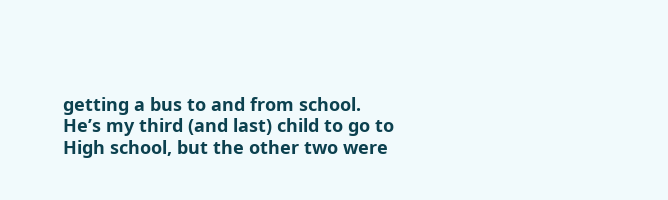getting a bus to and from school. He’s my third (and last) child to go to High school, but the other two were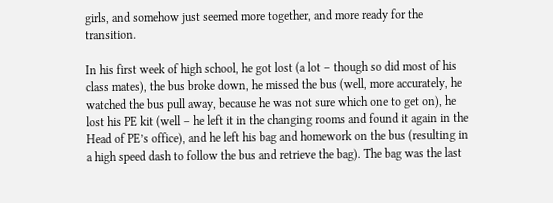girls, and somehow just seemed more together, and more ready for the transition.

In his first week of high school, he got lost (a lot – though so did most of his class mates), the bus broke down, he missed the bus (well, more accurately, he watched the bus pull away, because he was not sure which one to get on), he lost his PE kit (well – he left it in the changing rooms and found it again in the Head of PE’s office), and he left his bag and homework on the bus (resulting in a high speed dash to follow the bus and retrieve the bag). The bag was the last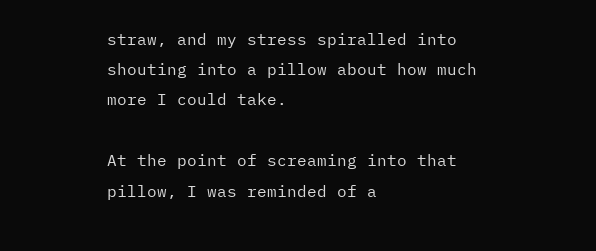straw, and my stress spiralled into shouting into a pillow about how much more I could take.

At the point of screaming into that pillow, I was reminded of a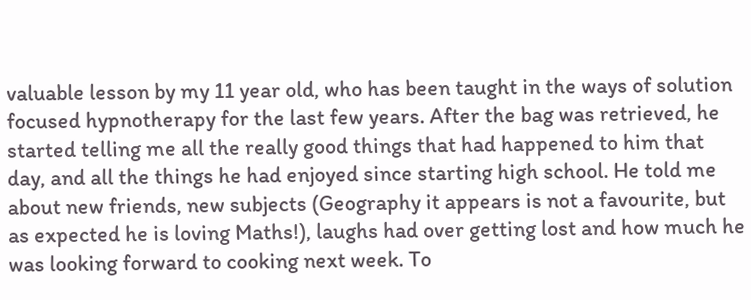valuable lesson by my 11 year old, who has been taught in the ways of solution focused hypnotherapy for the last few years. After the bag was retrieved, he started telling me all the really good things that had happened to him that day, and all the things he had enjoyed since starting high school. He told me about new friends, new subjects (Geography it appears is not a favourite, but as expected he is loving Maths!), laughs had over getting lost and how much he was looking forward to cooking next week. To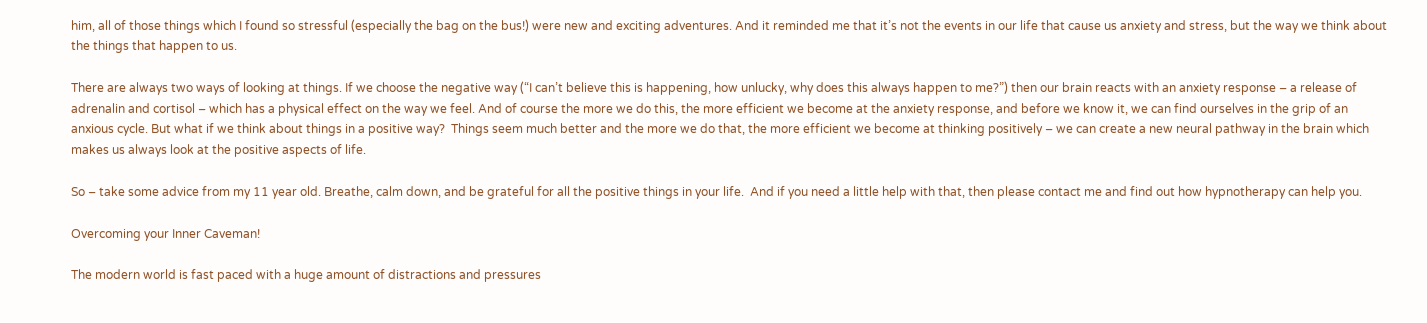him, all of those things which I found so stressful (especially the bag on the bus!) were new and exciting adventures. And it reminded me that it’s not the events in our life that cause us anxiety and stress, but the way we think about the things that happen to us.

There are always two ways of looking at things. If we choose the negative way (“I can’t believe this is happening, how unlucky, why does this always happen to me?”) then our brain reacts with an anxiety response – a release of adrenalin and cortisol – which has a physical effect on the way we feel. And of course the more we do this, the more efficient we become at the anxiety response, and before we know it, we can find ourselves in the grip of an anxious cycle. But what if we think about things in a positive way?  Things seem much better and the more we do that, the more efficient we become at thinking positively – we can create a new neural pathway in the brain which makes us always look at the positive aspects of life.

So – take some advice from my 11 year old. Breathe, calm down, and be grateful for all the positive things in your life.  And if you need a little help with that, then please contact me and find out how hypnotherapy can help you.

Overcoming your Inner Caveman!

The modern world is fast paced with a huge amount of distractions and pressures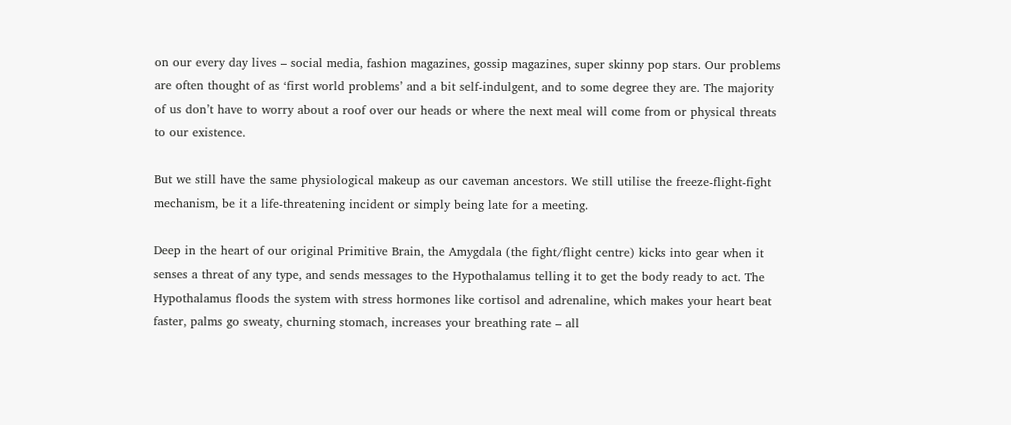on our every day lives – social media, fashion magazines, gossip magazines, super skinny pop stars. Our problems are often thought of as ‘first world problems’ and a bit self-indulgent, and to some degree they are. The majority of us don’t have to worry about a roof over our heads or where the next meal will come from or physical threats to our existence.

But we still have the same physiological makeup as our caveman ancestors. We still utilise the freeze-flight-fight mechanism, be it a life-threatening incident or simply being late for a meeting.

Deep in the heart of our original Primitive Brain, the Amygdala (the fight/flight centre) kicks into gear when it senses a threat of any type, and sends messages to the Hypothalamus telling it to get the body ready to act. The Hypothalamus floods the system with stress hormones like cortisol and adrenaline, which makes your heart beat faster, palms go sweaty, churning stomach, increases your breathing rate – all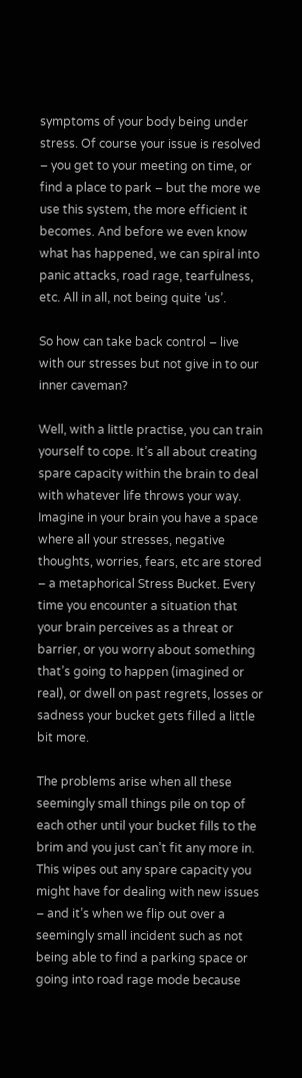symptoms of your body being under stress. Of course your issue is resolved – you get to your meeting on time, or find a place to park – but the more we use this system, the more efficient it becomes. And before we even know what has happened, we can spiral into panic attacks, road rage, tearfulness, etc. All in all, not being quite ‘us’.

So how can take back control – live with our stresses but not give in to our inner caveman?

Well, with a little practise, you can train yourself to cope. It’s all about creating spare capacity within the brain to deal with whatever life throws your way. Imagine in your brain you have a space where all your stresses, negative thoughts, worries, fears, etc are stored – a metaphorical Stress Bucket. Every time you encounter a situation that your brain perceives as a threat or barrier, or you worry about something that’s going to happen (imagined or real), or dwell on past regrets, losses or sadness your bucket gets filled a little bit more.

The problems arise when all these seemingly small things pile on top of each other until your bucket fills to the brim and you just can’t fit any more in. This wipes out any spare capacity you might have for dealing with new issues – and it’s when we flip out over a seemingly small incident such as not being able to find a parking space or going into road rage mode because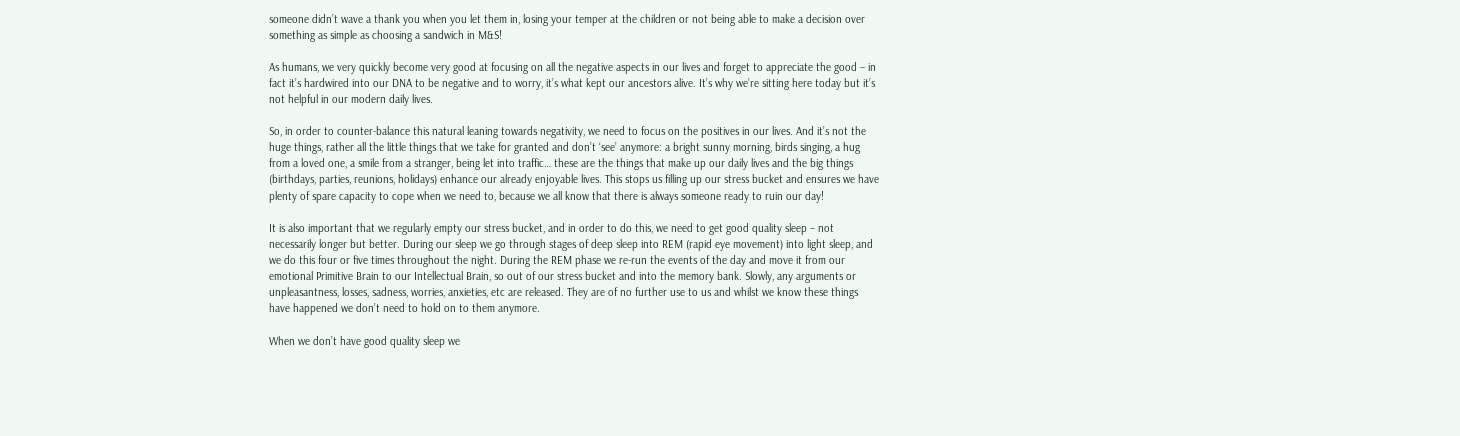someone didn’t wave a thank you when you let them in, losing your temper at the children or not being able to make a decision over something as simple as choosing a sandwich in M&S!

As humans, we very quickly become very good at focusing on all the negative aspects in our lives and forget to appreciate the good – in fact it’s hardwired into our DNA to be negative and to worry, it’s what kept our ancestors alive. It’s why we’re sitting here today but it’s not helpful in our modern daily lives.

So, in order to counter-balance this natural leaning towards negativity, we need to focus on the positives in our lives. And it’s not the huge things, rather all the little things that we take for granted and don’t ‘see’ anymore: a bright sunny morning, birds singing, a hug from a loved one, a smile from a stranger, being let into traffic… these are the things that make up our daily lives and the big things (birthdays, parties, reunions, holidays) enhance our already enjoyable lives. This stops us filling up our stress bucket and ensures we have plenty of spare capacity to cope when we need to, because we all know that there is always someone ready to ruin our day!

It is also important that we regularly empty our stress bucket, and in order to do this, we need to get good quality sleep – not necessarily longer but better. During our sleep we go through stages of deep sleep into REM (rapid eye movement) into light sleep, and we do this four or five times throughout the night. During the REM phase we re-run the events of the day and move it from our emotional Primitive Brain to our Intellectual Brain, so out of our stress bucket and into the memory bank. Slowly, any arguments or unpleasantness, losses, sadness, worries, anxieties, etc are released. They are of no further use to us and whilst we know these things have happened we don’t need to hold on to them anymore.

When we don’t have good quality sleep we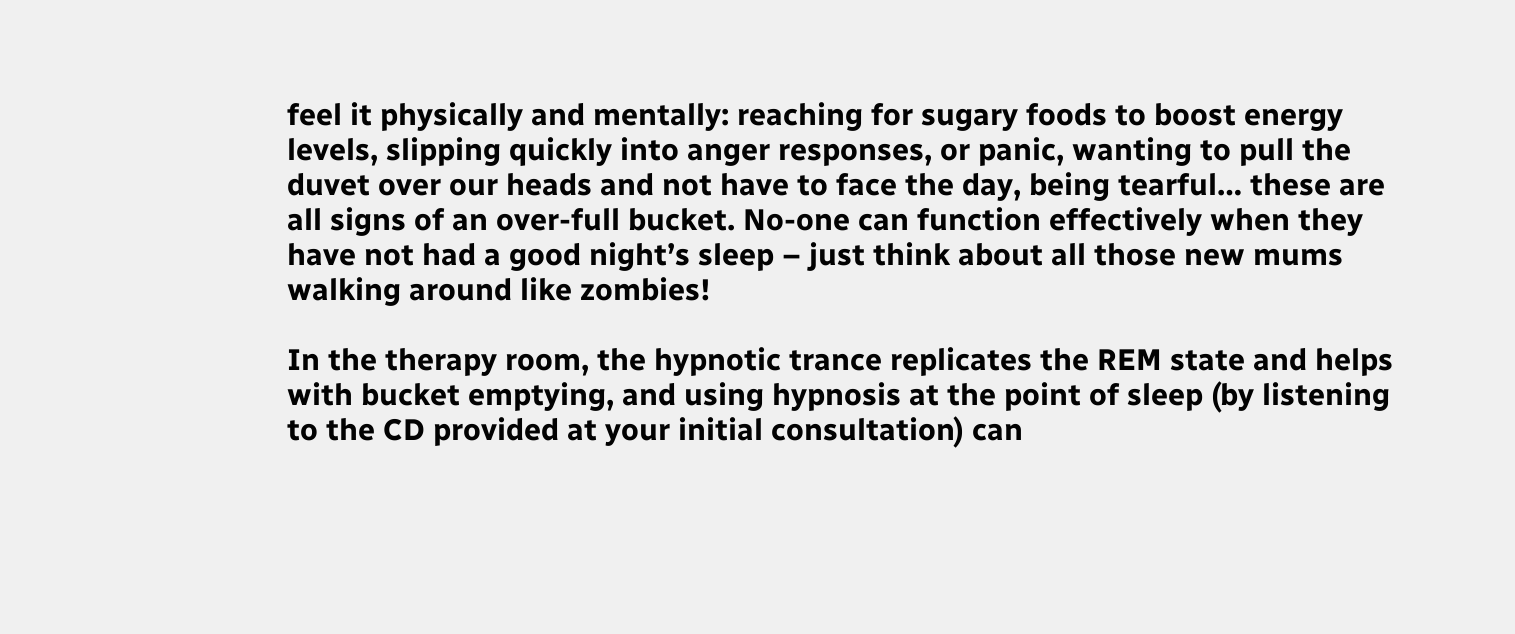feel it physically and mentally: reaching for sugary foods to boost energy levels, slipping quickly into anger responses, or panic, wanting to pull the duvet over our heads and not have to face the day, being tearful… these are all signs of an over-full bucket. No-one can function effectively when they have not had a good night’s sleep – just think about all those new mums walking around like zombies!

In the therapy room, the hypnotic trance replicates the REM state and helps with bucket emptying, and using hypnosis at the point of sleep (by listening to the CD provided at your initial consultation) can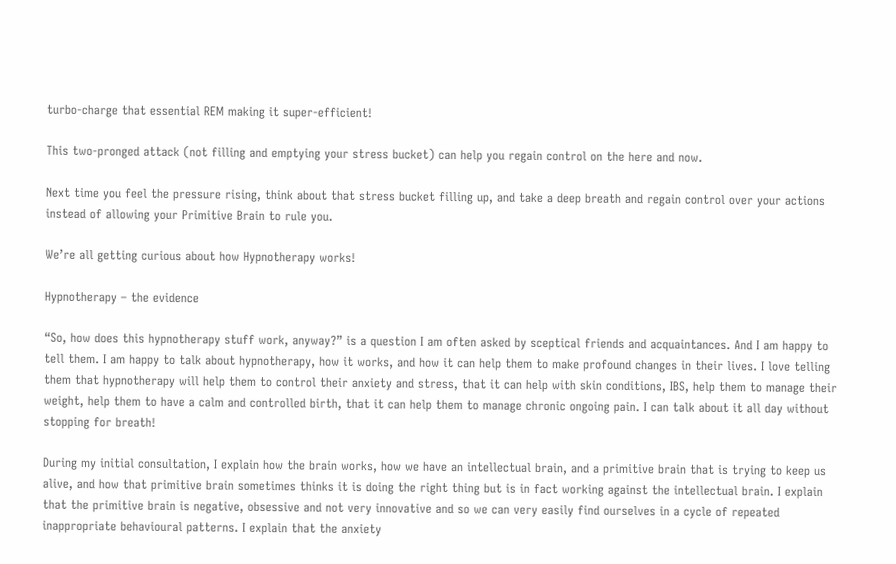turbo-charge that essential REM making it super-efficient!

This two-pronged attack (not filling and emptying your stress bucket) can help you regain control on the here and now.

Next time you feel the pressure rising, think about that stress bucket filling up, and take a deep breath and regain control over your actions instead of allowing your Primitive Brain to rule you.

We’re all getting curious about how Hypnotherapy works!

Hypnotherapy – the evidence

“So, how does this hypnotherapy stuff work, anyway?” is a question I am often asked by sceptical friends and acquaintances. And I am happy to tell them. I am happy to talk about hypnotherapy, how it works, and how it can help them to make profound changes in their lives. I love telling them that hypnotherapy will help them to control their anxiety and stress, that it can help with skin conditions, IBS, help them to manage their weight, help them to have a calm and controlled birth, that it can help them to manage chronic ongoing pain. I can talk about it all day without stopping for breath!

During my initial consultation, I explain how the brain works, how we have an intellectual brain, and a primitive brain that is trying to keep us alive, and how that primitive brain sometimes thinks it is doing the right thing but is in fact working against the intellectual brain. I explain that the primitive brain is negative, obsessive and not very innovative and so we can very easily find ourselves in a cycle of repeated inappropriate behavioural patterns. I explain that the anxiety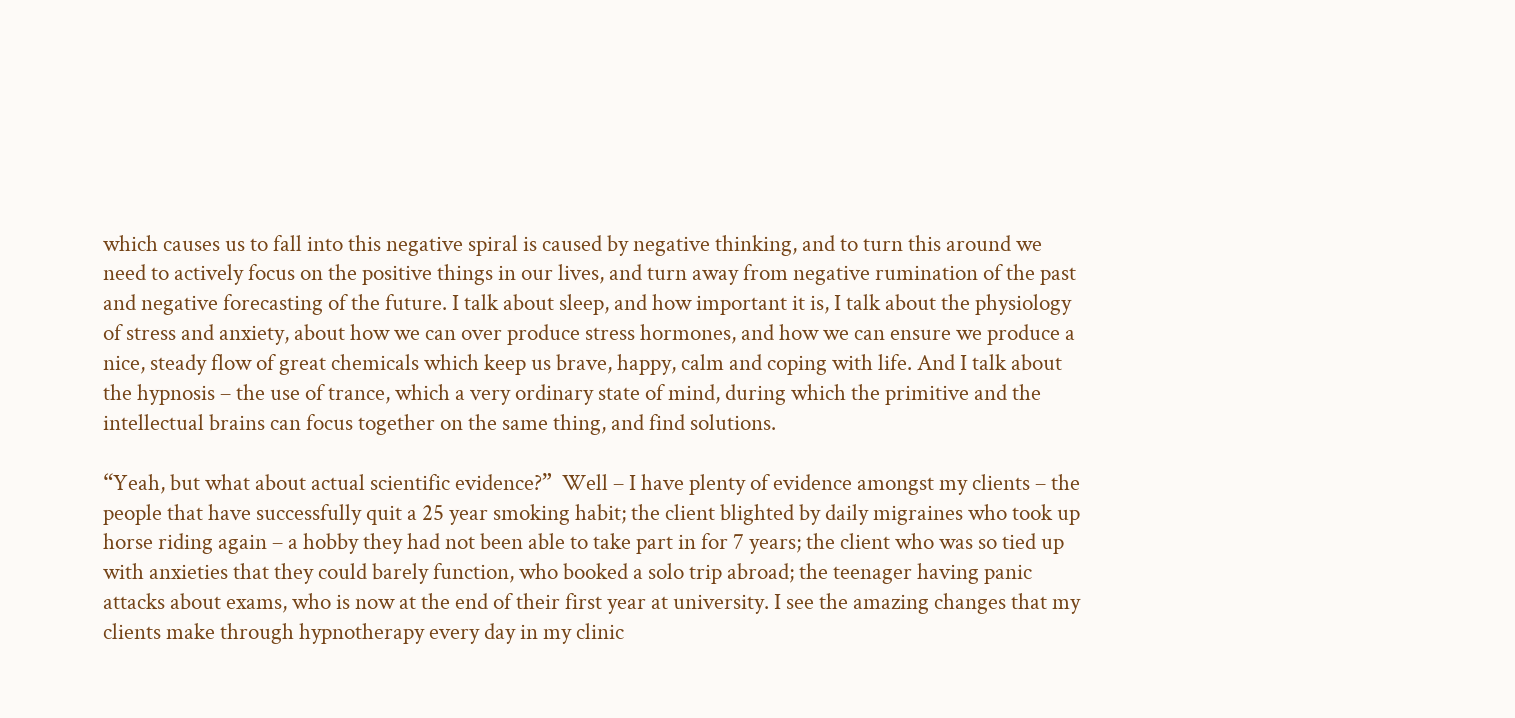which causes us to fall into this negative spiral is caused by negative thinking, and to turn this around we need to actively focus on the positive things in our lives, and turn away from negative rumination of the past and negative forecasting of the future. I talk about sleep, and how important it is, I talk about the physiology of stress and anxiety, about how we can over produce stress hormones, and how we can ensure we produce a nice, steady flow of great chemicals which keep us brave, happy, calm and coping with life. And I talk about the hypnosis – the use of trance, which a very ordinary state of mind, during which the primitive and the intellectual brains can focus together on the same thing, and find solutions.

“Yeah, but what about actual scientific evidence?”  Well – I have plenty of evidence amongst my clients – the people that have successfully quit a 25 year smoking habit; the client blighted by daily migraines who took up horse riding again – a hobby they had not been able to take part in for 7 years; the client who was so tied up with anxieties that they could barely function, who booked a solo trip abroad; the teenager having panic attacks about exams, who is now at the end of their first year at university. I see the amazing changes that my clients make through hypnotherapy every day in my clinic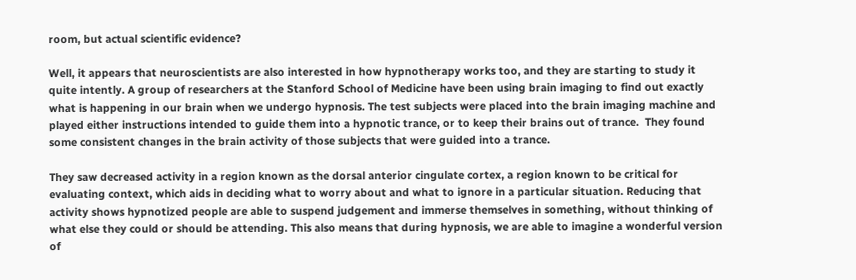room, but actual scientific evidence?

Well, it appears that neuroscientists are also interested in how hypnotherapy works too, and they are starting to study it quite intently. A group of researchers at the Stanford School of Medicine have been using brain imaging to find out exactly what is happening in our brain when we undergo hypnosis. The test subjects were placed into the brain imaging machine and played either instructions intended to guide them into a hypnotic trance, or to keep their brains out of trance.  They found some consistent changes in the brain activity of those subjects that were guided into a trance.

They saw decreased activity in a region known as the dorsal anterior cingulate cortex, a region known to be critical for evaluating context, which aids in deciding what to worry about and what to ignore in a particular situation. Reducing that activity shows hypnotized people are able to suspend judgement and immerse themselves in something, without thinking of what else they could or should be attending. This also means that during hypnosis, we are able to imagine a wonderful version of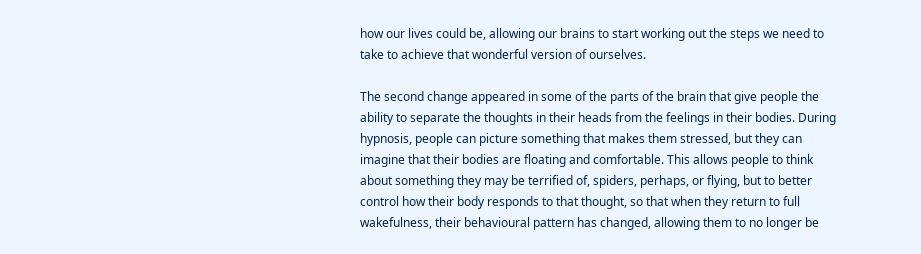how our lives could be, allowing our brains to start working out the steps we need to take to achieve that wonderful version of ourselves.

The second change appeared in some of the parts of the brain that give people the ability to separate the thoughts in their heads from the feelings in their bodies. During hypnosis, people can picture something that makes them stressed, but they can imagine that their bodies are floating and comfortable. This allows people to think about something they may be terrified of, spiders, perhaps, or flying, but to better control how their body responds to that thought, so that when they return to full wakefulness, their behavioural pattern has changed, allowing them to no longer be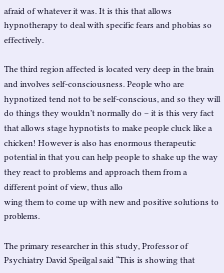afraid of whatever it was. It is this that allows hypnotherapy to deal with specific fears and phobias so effectively.

The third region affected is located very deep in the brain and involves self-consciousness. People who are hypnotized tend not to be self-conscious, and so they will do things they wouldn’t normally do – it is this very fact that allows stage hypnotists to make people cluck like a chicken! However is also has enormous therapeutic potential in that you can help people to shake up the way they react to problems and approach them from a different point of view, thus allo
wing them to come up with new and positive solutions to problems.

The primary researcher in this study, Professor of Psychiatry David Speilgal said “This is showing that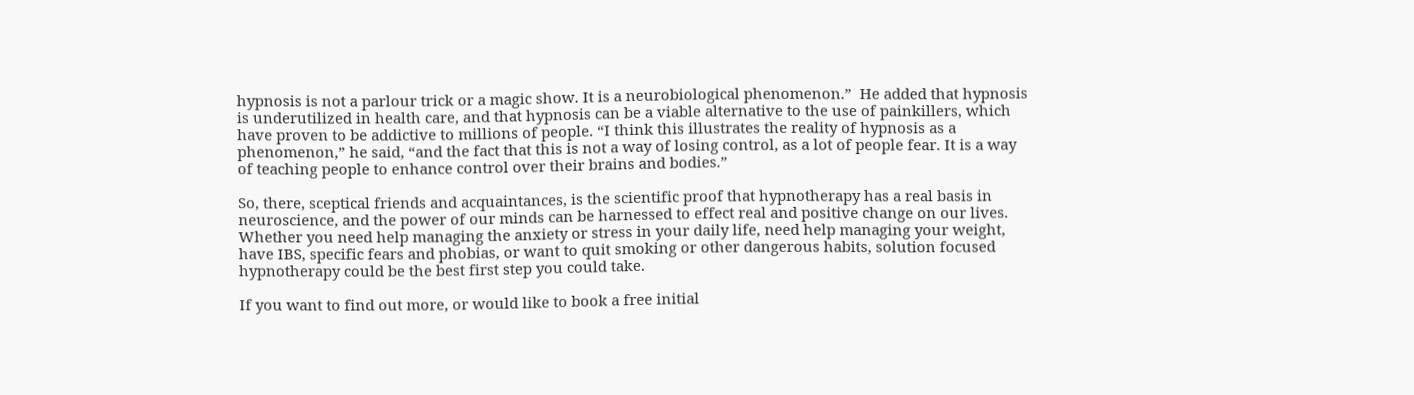hypnosis is not a parlour trick or a magic show. It is a neurobiological phenomenon.”  He added that hypnosis is underutilized in health care, and that hypnosis can be a viable alternative to the use of painkillers, which have proven to be addictive to millions of people. “I think this illustrates the reality of hypnosis as a phenomenon,” he said, “and the fact that this is not a way of losing control, as a lot of people fear. It is a way of teaching people to enhance control over their brains and bodies.”

So, there, sceptical friends and acquaintances, is the scientific proof that hypnotherapy has a real basis in neuroscience, and the power of our minds can be harnessed to effect real and positive change on our lives. Whether you need help managing the anxiety or stress in your daily life, need help managing your weight, have IBS, specific fears and phobias, or want to quit smoking or other dangerous habits, solution focused hypnotherapy could be the best first step you could take.

If you want to find out more, or would like to book a free initial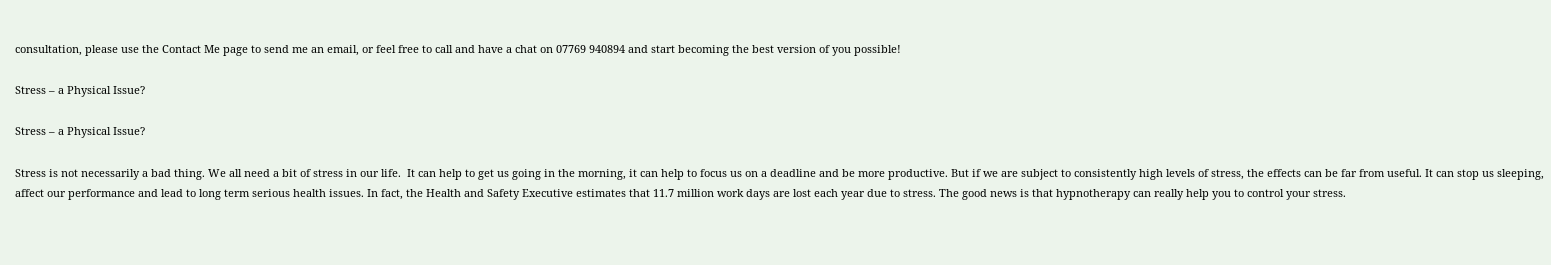consultation, please use the Contact Me page to send me an email, or feel free to call and have a chat on 07769 940894 and start becoming the best version of you possible!

Stress – a Physical Issue?

Stress – a Physical Issue?

Stress is not necessarily a bad thing. We all need a bit of stress in our life.  It can help to get us going in the morning, it can help to focus us on a deadline and be more productive. But if we are subject to consistently high levels of stress, the effects can be far from useful. It can stop us sleeping, affect our performance and lead to long term serious health issues. In fact, the Health and Safety Executive estimates that 11.7 million work days are lost each year due to stress. The good news is that hypnotherapy can really help you to control your stress.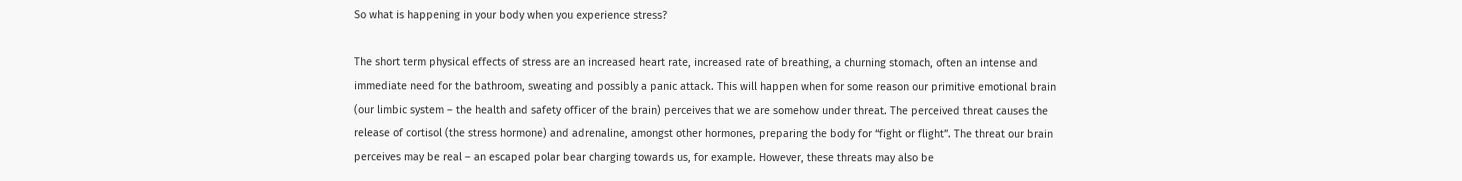So what is happening in your body when you experience stress?

The short term physical effects of stress are an increased heart rate, increased rate of breathing, a churning stomach, often an intense and immediate need for the bathroom, sweating and possibly a panic attack. This will happen when for some reason our primitive emotional brain (our limbic system – the health and safety officer of the brain) perceives that we are somehow under threat. The perceived threat causes the release of cortisol (the stress hormone) and adrenaline, amongst other hormones, preparing the body for “fight or flight”. The threat our brain perceives may be real – an escaped polar bear charging towards us, for example. However, these threats may also be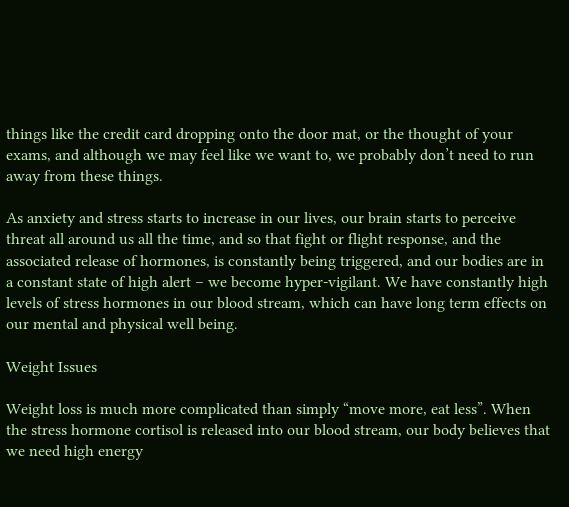things like the credit card dropping onto the door mat, or the thought of your exams, and although we may feel like we want to, we probably don’t need to run away from these things.

As anxiety and stress starts to increase in our lives, our brain starts to perceive threat all around us all the time, and so that fight or flight response, and the associated release of hormones, is constantly being triggered, and our bodies are in a constant state of high alert – we become hyper-vigilant. We have constantly high levels of stress hormones in our blood stream, which can have long term effects on our mental and physical well being.

Weight Issues

Weight loss is much more complicated than simply “move more, eat less”. When the stress hormone cortisol is released into our blood stream, our body believes that we need high energy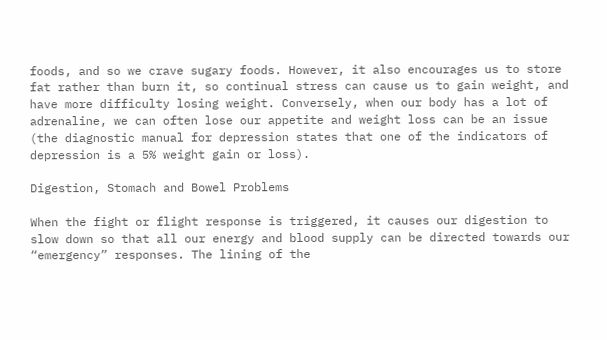foods, and so we crave sugary foods. However, it also encourages us to store fat rather than burn it, so continual stress can cause us to gain weight, and have more difficulty losing weight. Conversely, when our body has a lot of adrenaline, we can often lose our appetite and weight loss can be an issue (the diagnostic manual for depression states that one of the indicators of depression is a 5% weight gain or loss).

Digestion, Stomach and Bowel Problems

When the fight or flight response is triggered, it causes our digestion to slow down so that all our energy and blood supply can be directed towards our “emergency” responses. The lining of the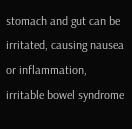stomach and gut can be irritated, causing nausea or inflammation, irritable bowel syndrome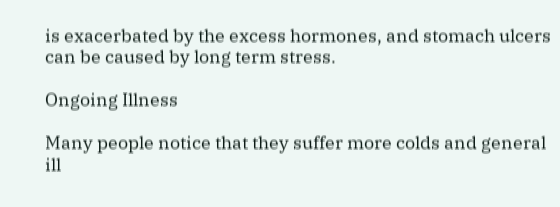is exacerbated by the excess hormones, and stomach ulcers can be caused by long term stress.

Ongoing Illness

Many people notice that they suffer more colds and general ill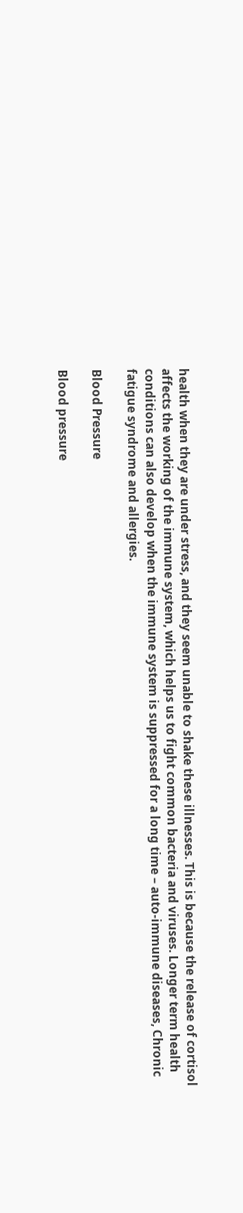health when they are under stress, and they seem unable to shake these illnesses. This is because the release of cortisol affects the working of the immune system, which helps us to fight common bacteria and viruses. Longer term health conditions can also develop when the immune system is suppressed for a long time – auto-immune diseases, Chronic fatigue syndrome and allergies.

Blood Pressure

Blood pressure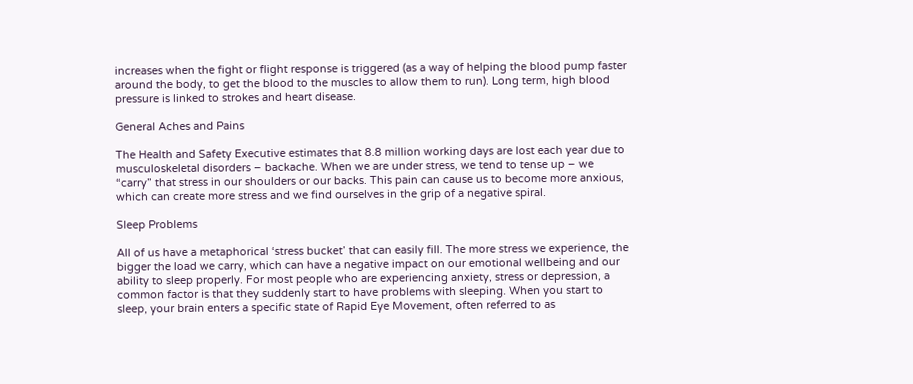increases when the fight or flight response is triggered (as a way of helping the blood pump faster around the body, to get the blood to the muscles to allow them to run). Long term, high blood pressure is linked to strokes and heart disease.

General Aches and Pains

The Health and Safety Executive estimates that 8.8 million working days are lost each year due to musculoskeletal disorders – backache. When we are under stress, we tend to tense up – we “carry” that stress in our shoulders or our backs. This pain can cause us to become more anxious, which can create more stress and we find ourselves in the grip of a negative spiral.

Sleep Problems

All of us have a metaphorical ‘stress bucket’ that can easily fill. The more stress we experience, the bigger the load we carry, which can have a negative impact on our emotional wellbeing and our ability to sleep properly. For most people who are experiencing anxiety, stress or depression, a common factor is that they suddenly start to have problems with sleeping. When you start to sleep, your brain enters a specific state of Rapid Eye Movement, often referred to as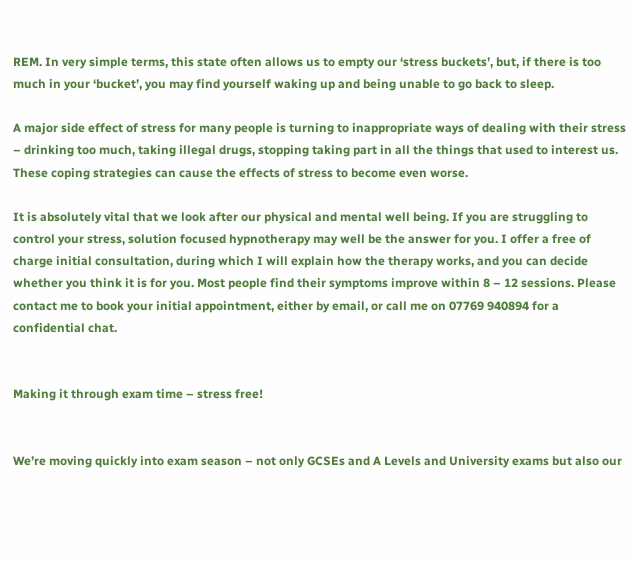REM. In very simple terms, this state often allows us to empty our ‘stress buckets’, but, if there is too much in your ‘bucket’, you may find yourself waking up and being unable to go back to sleep.

A major side effect of stress for many people is turning to inappropriate ways of dealing with their stress – drinking too much, taking illegal drugs, stopping taking part in all the things that used to interest us. These coping strategies can cause the effects of stress to become even worse.

It is absolutely vital that we look after our physical and mental well being. If you are struggling to control your stress, solution focused hypnotherapy may well be the answer for you. I offer a free of charge initial consultation, during which I will explain how the therapy works, and you can decide whether you think it is for you. Most people find their symptoms improve within 8 – 12 sessions. Please contact me to book your initial appointment, either by email, or call me on 07769 940894 for a confidential chat.


Making it through exam time – stress free!


We’re moving quickly into exam season – not only GCSEs and A Levels and University exams but also our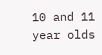10 and 11 year olds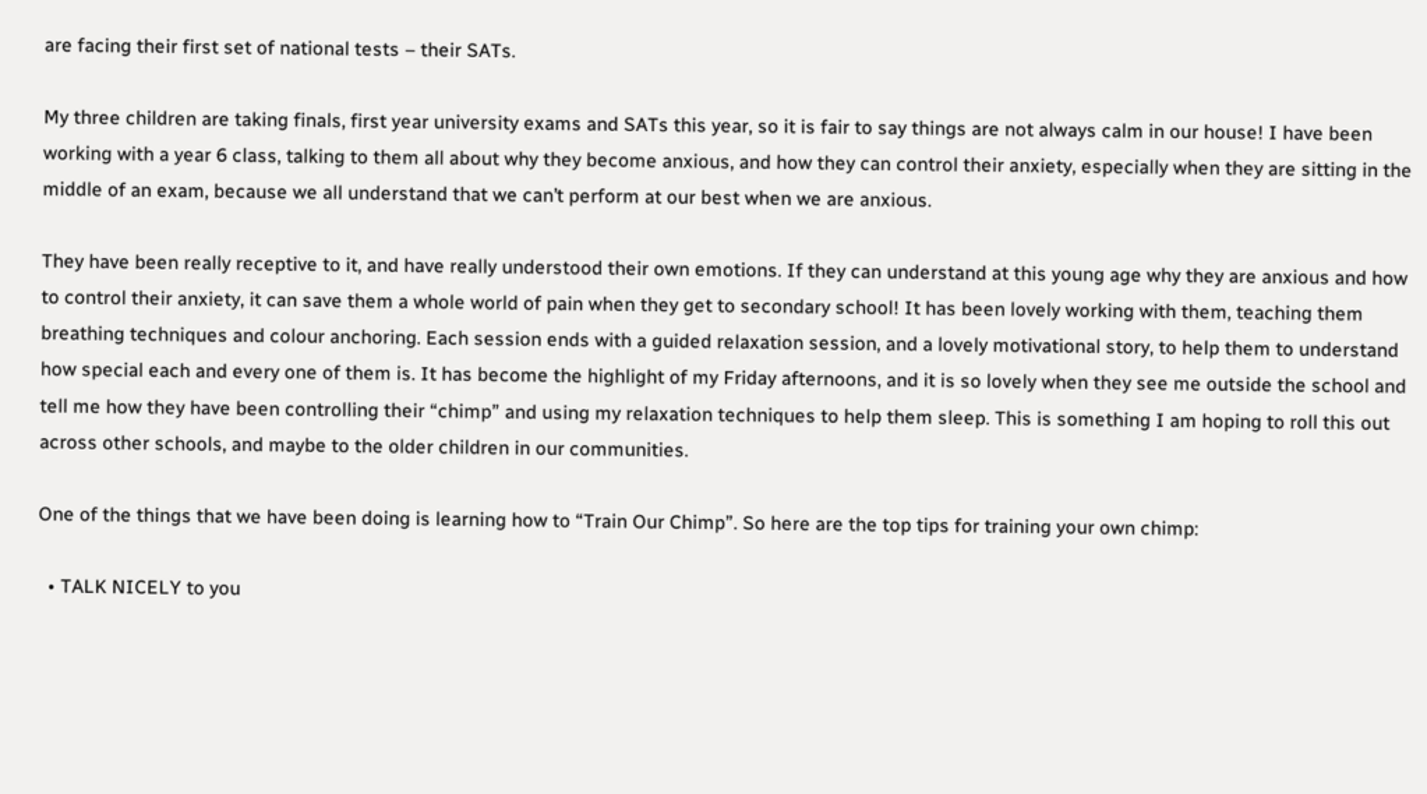are facing their first set of national tests – their SATs.

My three children are taking finals, first year university exams and SATs this year, so it is fair to say things are not always calm in our house! I have been working with a year 6 class, talking to them all about why they become anxious, and how they can control their anxiety, especially when they are sitting in the middle of an exam, because we all understand that we can’t perform at our best when we are anxious.

They have been really receptive to it, and have really understood their own emotions. If they can understand at this young age why they are anxious and how to control their anxiety, it can save them a whole world of pain when they get to secondary school! It has been lovely working with them, teaching them breathing techniques and colour anchoring. Each session ends with a guided relaxation session, and a lovely motivational story, to help them to understand how special each and every one of them is. It has become the highlight of my Friday afternoons, and it is so lovely when they see me outside the school and tell me how they have been controlling their “chimp” and using my relaxation techniques to help them sleep. This is something I am hoping to roll this out across other schools, and maybe to the older children in our communities.

One of the things that we have been doing is learning how to “Train Our Chimp”. So here are the top tips for training your own chimp:

  • TALK NICELY to you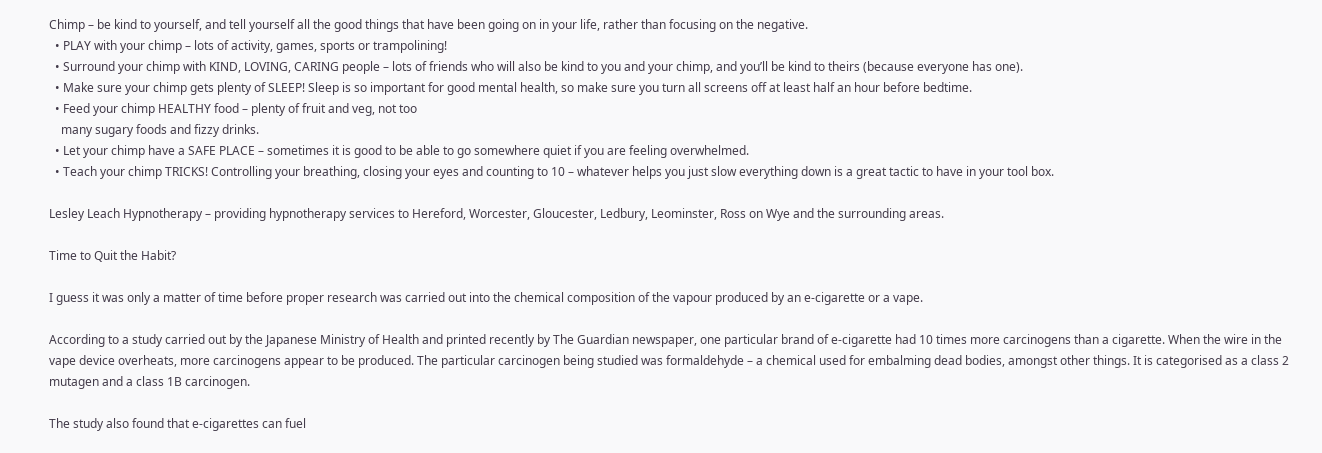Chimp – be kind to yourself, and tell yourself all the good things that have been going on in your life, rather than focusing on the negative.
  • PLAY with your chimp – lots of activity, games, sports or trampolining!
  • Surround your chimp with KIND, LOVING, CARING people – lots of friends who will also be kind to you and your chimp, and you’ll be kind to theirs (because everyone has one).
  • Make sure your chimp gets plenty of SLEEP! Sleep is so important for good mental health, so make sure you turn all screens off at least half an hour before bedtime.
  • Feed your chimp HEALTHY food – plenty of fruit and veg, not too
    many sugary foods and fizzy drinks.
  • Let your chimp have a SAFE PLACE – sometimes it is good to be able to go somewhere quiet if you are feeling overwhelmed.
  • Teach your chimp TRICKS! Controlling your breathing, closing your eyes and counting to 10 – whatever helps you just slow everything down is a great tactic to have in your tool box.

Lesley Leach Hypnotherapy – providing hypnotherapy services to Hereford, Worcester, Gloucester, Ledbury, Leominster, Ross on Wye and the surrounding areas.

Time to Quit the Habit?

I guess it was only a matter of time before proper research was carried out into the chemical composition of the vapour produced by an e-cigarette or a vape.

According to a study carried out by the Japanese Ministry of Health and printed recently by The Guardian newspaper, one particular brand of e-cigarette had 10 times more carcinogens than a cigarette. When the wire in the vape device overheats, more carcinogens appear to be produced. The particular carcinogen being studied was formaldehyde – a chemical used for embalming dead bodies, amongst other things. It is categorised as a class 2 mutagen and a class 1B carcinogen.

The study also found that e-cigarettes can fuel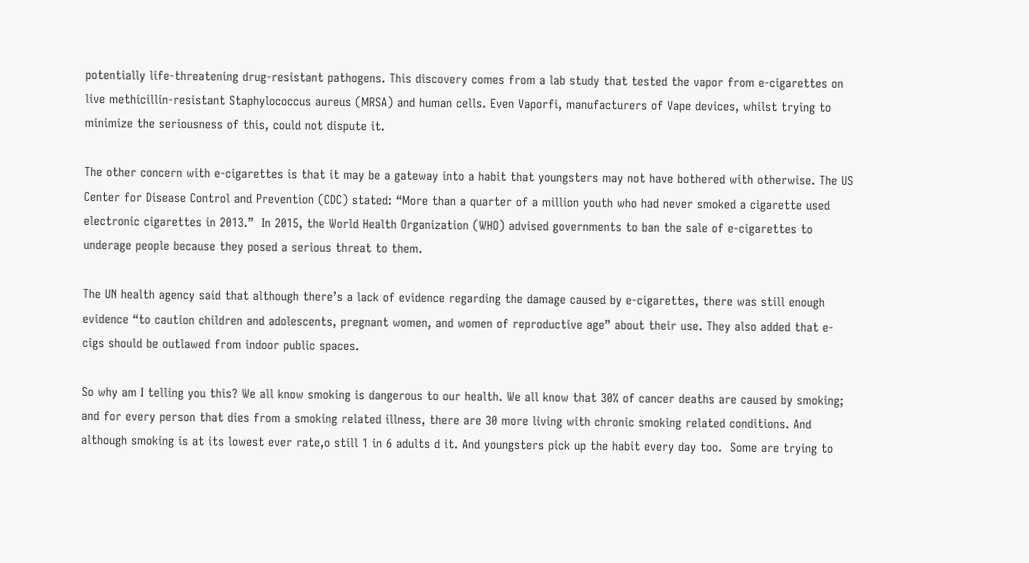potentially life-threatening drug-resistant pathogens. This discovery comes from a lab study that tested the vapor from e-cigarettes on live methicillin-resistant Staphylococcus aureus (MRSA) and human cells. Even Vaporfi, manufacturers of Vape devices, whilst trying to minimize the seriousness of this, could not dispute it.

The other concern with e-cigarettes is that it may be a gateway into a habit that youngsters may not have bothered with otherwise. The US Center for Disease Control and Prevention (CDC) stated: “More than a quarter of a million youth who had never smoked a cigarette used electronic cigarettes in 2013.”  In 2015, the World Health Organization (WHO) advised governments to ban the sale of e-cigarettes to underage people because they posed a serious threat to them.

The UN health agency said that although there’s a lack of evidence regarding the damage caused by e-cigarettes, there was still enough evidence “to caution children and adolescents, pregnant women, and women of reproductive age” about their use. They also added that e-cigs should be outlawed from indoor public spaces.

So why am I telling you this? We all know smoking is dangerous to our health. We all know that 30% of cancer deaths are caused by smoking; and for every person that dies from a smoking related illness, there are 30 more living with chronic smoking related conditions. And although smoking is at its lowest ever rate,o still 1 in 6 adults d it. And youngsters pick up the habit every day too.  Some are trying to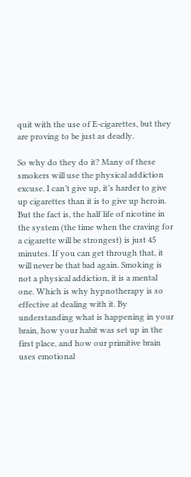quit with the use of E-cigarettes, but they are proving to be just as deadly.

So why do they do it? Many of these smokers will use the physical addiction excuse. I can’t give up, it’s harder to give up cigarettes than it is to give up heroin. But the fact is, the half life of nicotine in the system (the time when the craving for a cigarette will be strongest) is just 45 minutes. If you can get through that, it will never be that bad again. Smoking is not a physical addiction, it is a mental one. Which is why hypnotherapy is so effective at dealing with it. By understanding what is happening in your brain, how your habit was set up in the first place, and how our primitive brain uses emotional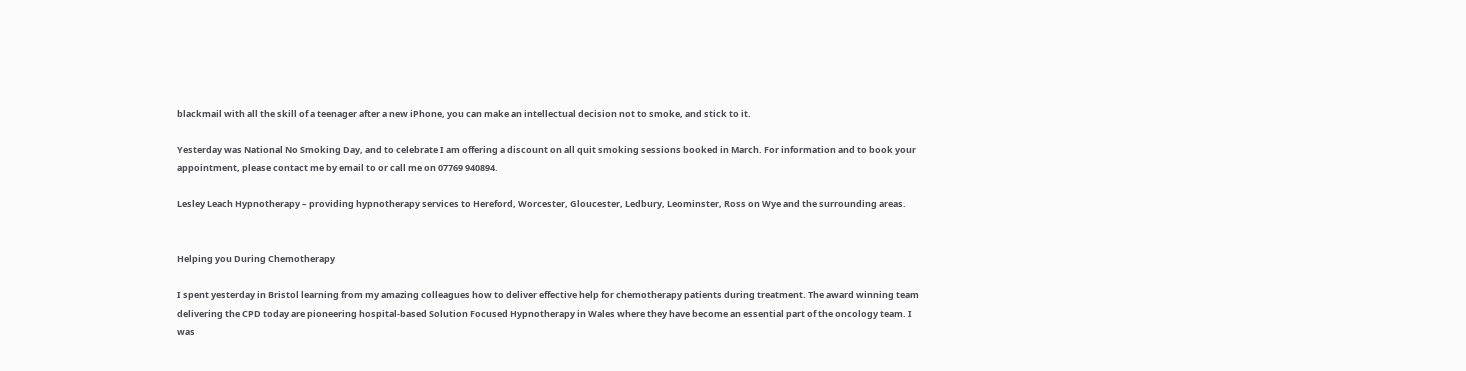blackmail with all the skill of a teenager after a new iPhone, you can make an intellectual decision not to smoke, and stick to it.

Yesterday was National No Smoking Day, and to celebrate I am offering a discount on all quit smoking sessions booked in March. For information and to book your appointment, please contact me by email to or call me on 07769 940894.

Lesley Leach Hypnotherapy – providing hypnotherapy services to Hereford, Worcester, Gloucester, Ledbury, Leominster, Ross on Wye and the surrounding areas.


Helping you During Chemotherapy

I spent yesterday in Bristol learning from my amazing colleagues how to deliver effective help for chemotherapy patients during treatment. The award winning team delivering the CPD today are pioneering hospital-based Solution Focused Hypnotherapy in Wales where they have become an essential part of the oncology team. I was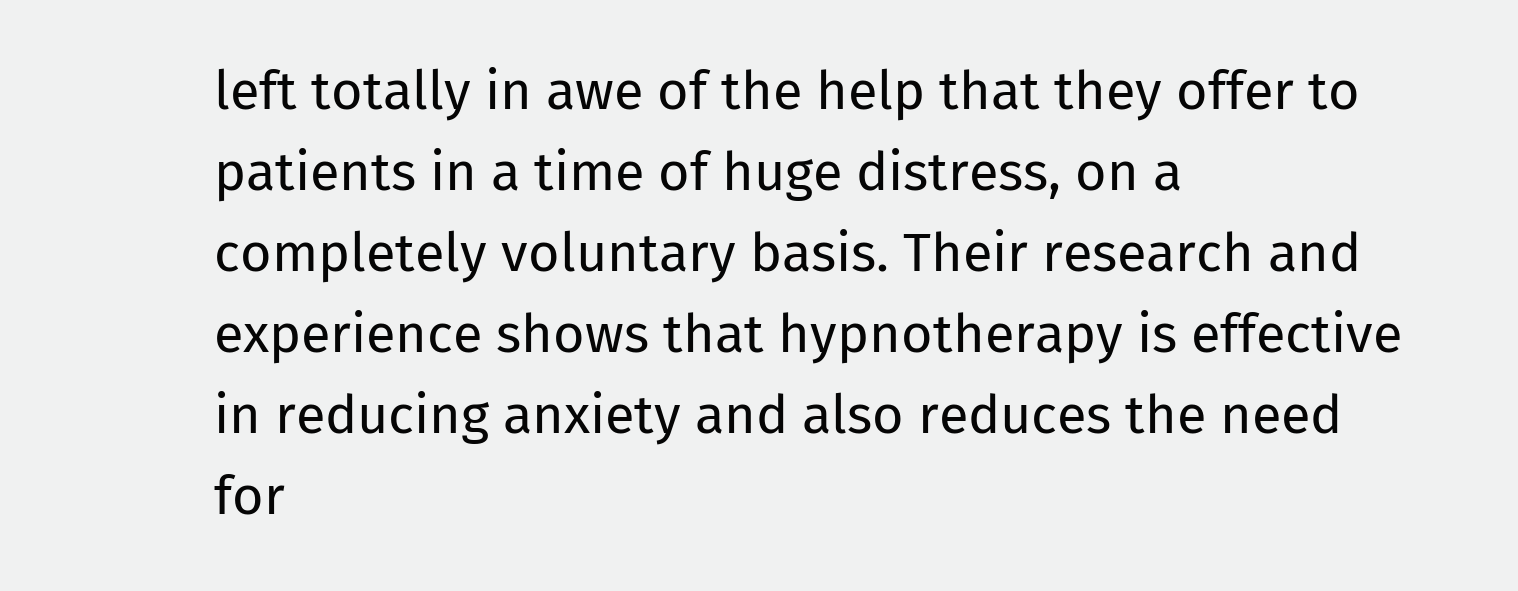left totally in awe of the help that they offer to patients in a time of huge distress, on a completely voluntary basis. Their research and experience shows that hypnotherapy is effective in reducing anxiety and also reduces the need for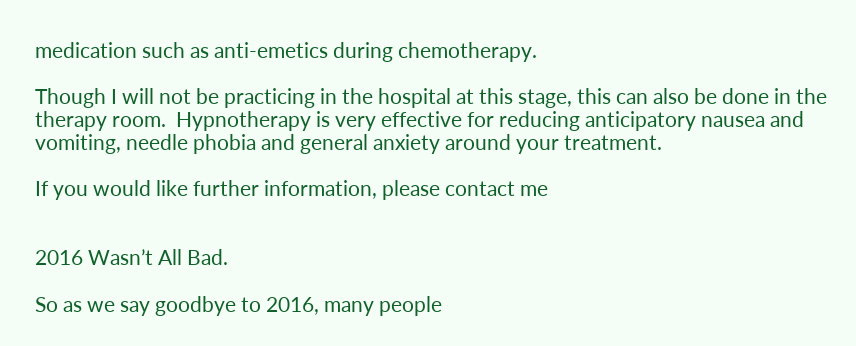medication such as anti-emetics during chemotherapy.

Though I will not be practicing in the hospital at this stage, this can also be done in the therapy room.  Hypnotherapy is very effective for reducing anticipatory nausea and vomiting, needle phobia and general anxiety around your treatment.

If you would like further information, please contact me


2016 Wasn’t All Bad.

So as we say goodbye to 2016, many people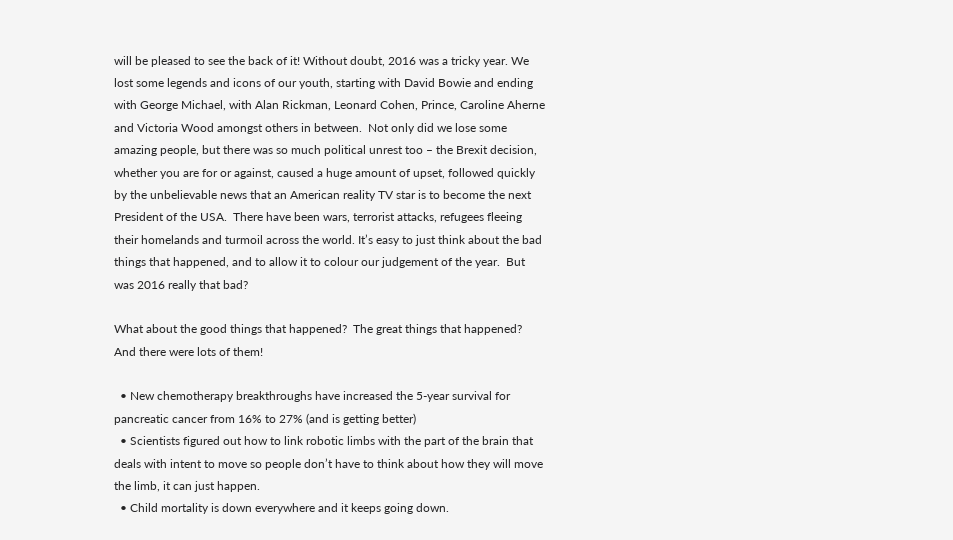will be pleased to see the back of it! Without doubt, 2016 was a tricky year. We lost some legends and icons of our youth, starting with David Bowie and ending with George Michael, with Alan Rickman, Leonard Cohen, Prince, Caroline Aherne and Victoria Wood amongst others in between.  Not only did we lose some amazing people, but there was so much political unrest too – the Brexit decision, whether you are for or against, caused a huge amount of upset, followed quickly by the unbelievable news that an American reality TV star is to become the next President of the USA.  There have been wars, terrorist attacks, refugees fleeing their homelands and turmoil across the world. It’s easy to just think about the bad things that happened, and to allow it to colour our judgement of the year.  But was 2016 really that bad?

What about the good things that happened?  The great things that happened?  And there were lots of them!

  • New chemotherapy breakthroughs have increased the 5-year survival for pancreatic cancer from 16% to 27% (and is getting better)
  • Scientists figured out how to link robotic limbs with the part of the brain that deals with intent to move so people don’t have to think about how they will move the limb, it can just happen.
  • Child mortality is down everywhere and it keeps going down.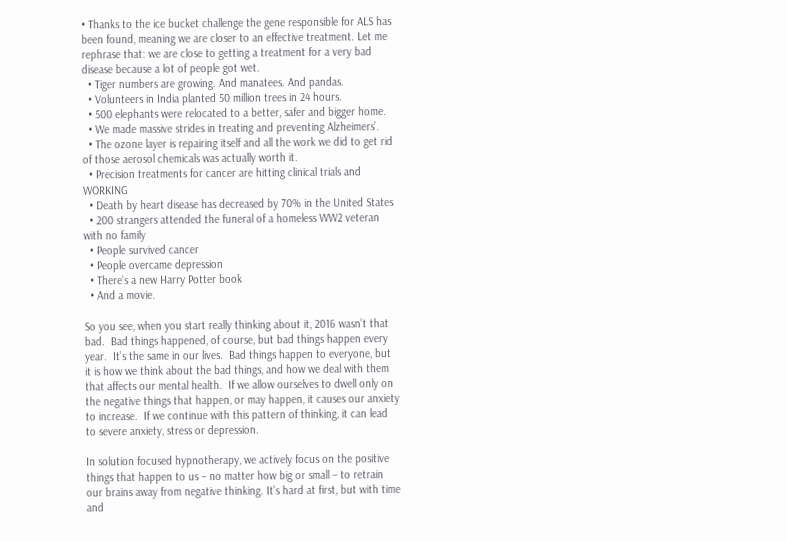• Thanks to the ice bucket challenge the gene responsible for ALS has been found, meaning we are closer to an effective treatment. Let me rephrase that: we are close to getting a treatment for a very bad disease because a lot of people got wet.
  • Tiger numbers are growing. And manatees. And pandas.
  • Volunteers in India planted 50 million trees in 24 hours.
  • 500 elephants were relocated to a better, safer and bigger home.
  • We made massive strides in treating and preventing Alzheimers’.
  • The ozone layer is repairing itself and all the work we did to get rid of those aerosol chemicals was actually worth it.
  • Precision treatments for cancer are hitting clinical trials and WORKING
  • Death by heart disease has decreased by 70% in the United States
  • 200 strangers attended the funeral of a homeless WW2 veteran with no family
  • People survived cancer
  • People overcame depression
  • There’s a new Harry Potter book
  • And a movie.

So you see, when you start really thinking about it, 2016 wasn’t that bad.  Bad things happened, of course, but bad things happen every year.  It’s the same in our lives.  Bad things happen to everyone, but it is how we think about the bad things, and how we deal with them that affects our mental health.  If we allow ourselves to dwell only on the negative things that happen, or may happen, it causes our anxiety to increase.  If we continue with this pattern of thinking, it can lead to severe anxiety, stress or depression.

In solution focused hypnotherapy, we actively focus on the positive things that happen to us – no matter how big or small – to retrain our brains away from negative thinking. It’s hard at first, but with time and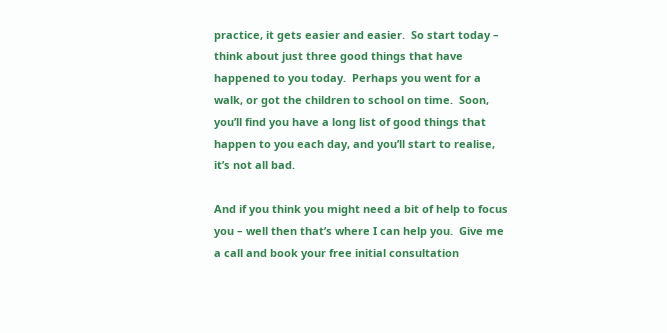practice, it gets easier and easier.  So start today – think about just three good things that have happened to you today.  Perhaps you went for a walk, or got the children to school on time.  Soon, you’ll find you have a long list of good things that happen to you each day, and you’ll start to realise, it’s not all bad.

And if you think you might need a bit of help to focus you – well then that’s where I can help you.  Give me a call and book your free initial consultation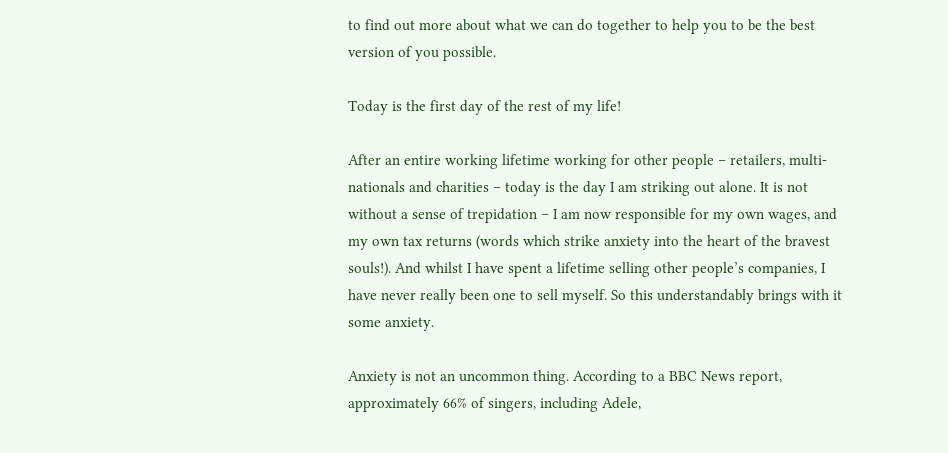to find out more about what we can do together to help you to be the best version of you possible.

Today is the first day of the rest of my life!

After an entire working lifetime working for other people – retailers, multi-nationals and charities – today is the day I am striking out alone. It is not without a sense of trepidation – I am now responsible for my own wages, and my own tax returns (words which strike anxiety into the heart of the bravest souls!). And whilst I have spent a lifetime selling other people’s companies, I have never really been one to sell myself. So this understandably brings with it some anxiety.

Anxiety is not an uncommon thing. According to a BBC News report, approximately 66% of singers, including Adele,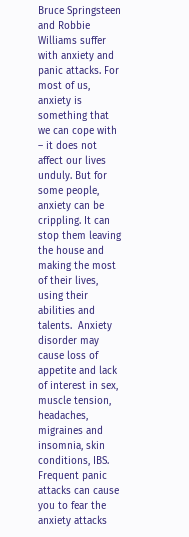Bruce Springsteen and Robbie Williams suffer with anxiety and panic attacks. For most of us, anxiety is something that we can cope with – it does not affect our lives unduly. But for some people, anxiety can be crippling. It can stop them leaving the house and making the most of their lives, using their abilities and talents.  Anxiety disorder may cause loss of appetite and lack of interest in sex, muscle tension, headaches, migraines and insomnia, skin conditions, IBS. Frequent panic attacks can cause you to fear the anxiety attacks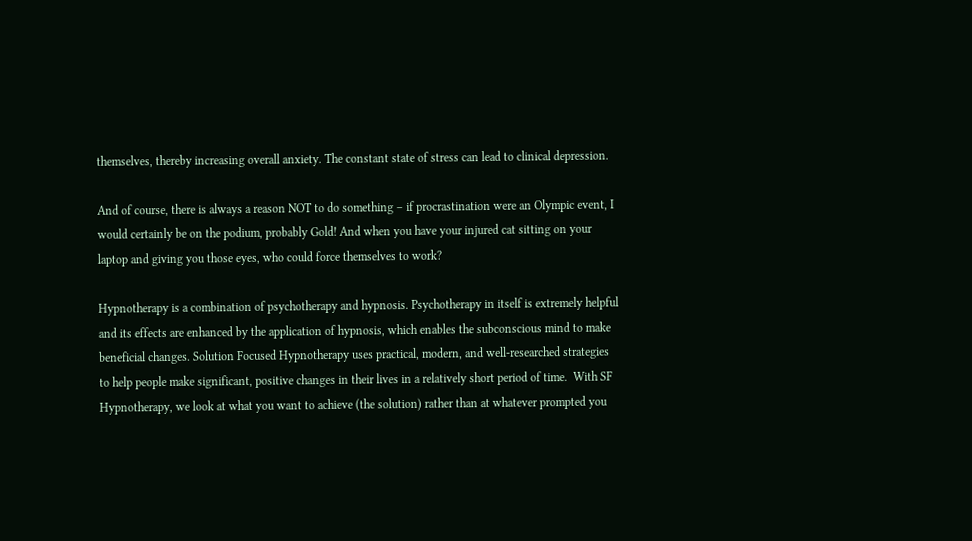themselves, thereby increasing overall anxiety. The constant state of stress can lead to clinical depression.

And of course, there is always a reason NOT to do something – if procrastination were an Olympic event, I would certainly be on the podium, probably Gold! And when you have your injured cat sitting on your laptop and giving you those eyes, who could force themselves to work?

Hypnotherapy is a combination of psychotherapy and hypnosis. Psychotherapy in itself is extremely helpful and its effects are enhanced by the application of hypnosis, which enables the subconscious mind to make beneficial changes. Solution Focused Hypnotherapy uses practical, modern, and well-researched strategies to help people make significant, positive changes in their lives in a relatively short period of time.  With SF Hypnotherapy, we look at what you want to achieve (the solution) rather than at whatever prompted you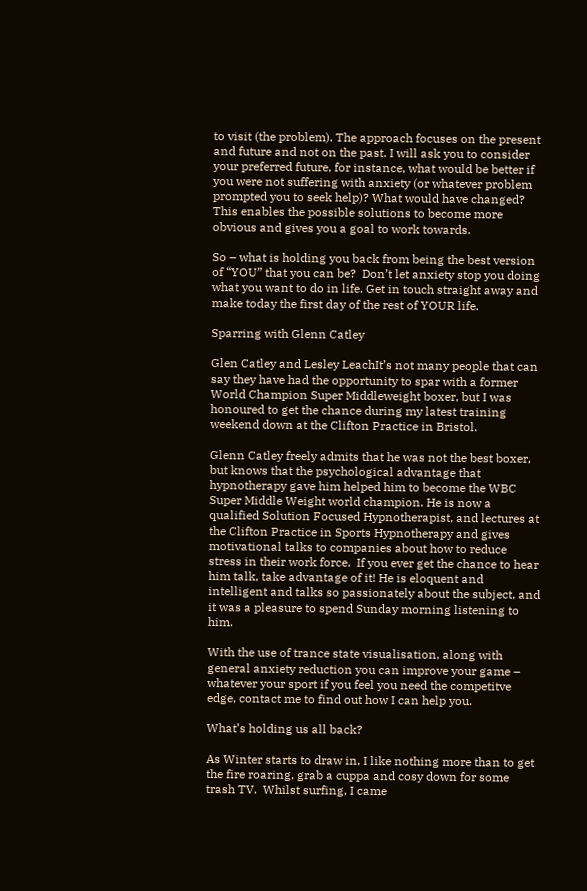to visit (the problem). The approach focuses on the present and future and not on the past. I will ask you to consider your preferred future, for instance, what would be better if you were not suffering with anxiety (or whatever problem prompted you to seek help)? What would have changed? This enables the possible solutions to become more obvious and gives you a goal to work towards.

So – what is holding you back from being the best version of “YOU” that you can be?  Don’t let anxiety stop you doing what you want to do in life. Get in touch straight away and make today the first day of the rest of YOUR life.

Sparring with Glenn Catley

Glen Catley and Lesley LeachIt’s not many people that can say they have had the opportunity to spar with a former World Champion Super Middleweight boxer, but I was honoured to get the chance during my latest training weekend down at the Clifton Practice in Bristol.

Glenn Catley freely admits that he was not the best boxer, but knows that the psychological advantage that hypnotherapy gave him helped him to become the WBC Super Middle Weight world champion. He is now a qualified Solution Focused Hypnotherapist, and lectures at the Clifton Practice in Sports Hypnotherapy and gives motivational talks to companies about how to reduce stress in their work force.  If you ever get the chance to hear him talk, take advantage of it! He is eloquent and intelligent and talks so passionately about the subject, and it was a pleasure to spend Sunday morning listening to him.

With the use of trance state visualisation, along with general anxiety reduction you can improve your game – whatever your sport if you feel you need the competitve edge, contact me to find out how I can help you.

What’s holding us all back?

As Winter starts to draw in, I like nothing more than to get the fire roaring, grab a cuppa and cosy down for some trash TV.  Whilst surfing, I came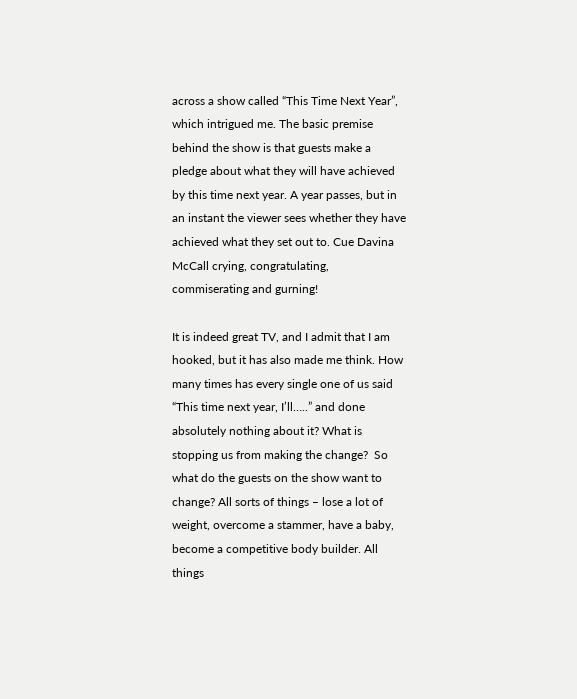across a show called “This Time Next Year”, which intrigued me. The basic premise behind the show is that guests make a pledge about what they will have achieved by this time next year. A year passes, but in an instant the viewer sees whether they have achieved what they set out to. Cue Davina McCall crying, congratulating, commiserating and gurning!

It is indeed great TV, and I admit that I am hooked, but it has also made me think. How many times has every single one of us said “This time next year, I’ll…..” and done absolutely nothing about it? What is stopping us from making the change?  So what do the guests on the show want to change? All sorts of things – lose a lot of weight, overcome a stammer, have a baby, become a competitive body builder. All things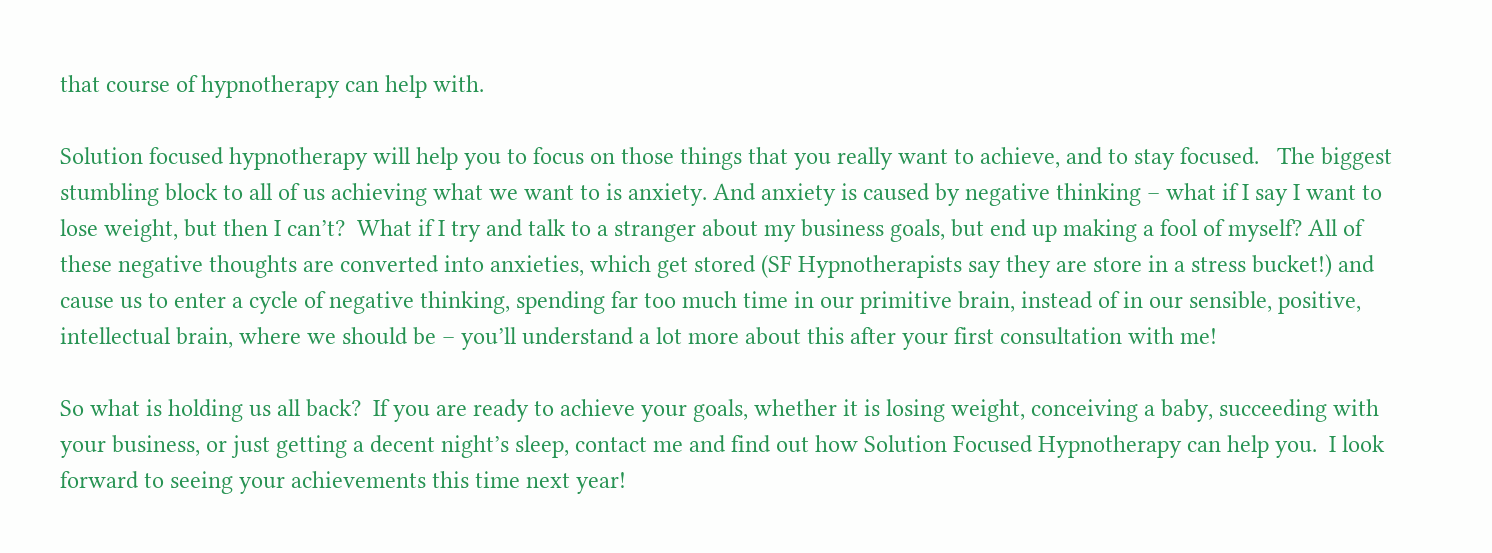that course of hypnotherapy can help with.

Solution focused hypnotherapy will help you to focus on those things that you really want to achieve, and to stay focused.   The biggest stumbling block to all of us achieving what we want to is anxiety. And anxiety is caused by negative thinking – what if I say I want to lose weight, but then I can’t?  What if I try and talk to a stranger about my business goals, but end up making a fool of myself? All of these negative thoughts are converted into anxieties, which get stored (SF Hypnotherapists say they are store in a stress bucket!) and cause us to enter a cycle of negative thinking, spending far too much time in our primitive brain, instead of in our sensible, positive, intellectual brain, where we should be – you’ll understand a lot more about this after your first consultation with me!

So what is holding us all back?  If you are ready to achieve your goals, whether it is losing weight, conceiving a baby, succeeding with your business, or just getting a decent night’s sleep, contact me and find out how Solution Focused Hypnotherapy can help you.  I look forward to seeing your achievements this time next year!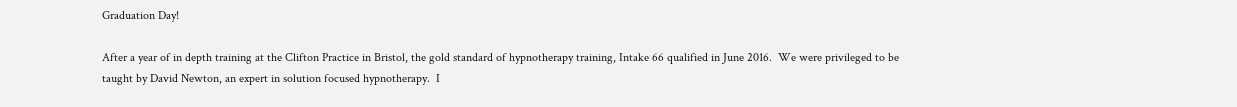Graduation Day!

After a year of in depth training at the Clifton Practice in Bristol, the gold standard of hypnotherapy training, Intake 66 qualified in June 2016.  We were privileged to be taught by David Newton, an expert in solution focused hypnotherapy.  I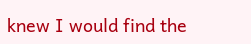knew I would find the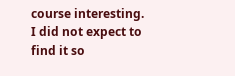course interesting.  I did not expect to find it so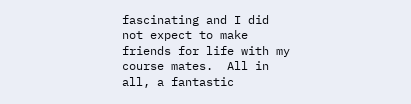fascinating and I did not expect to make friends for life with my course mates.  All in all, a fantastic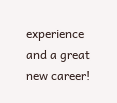experience and a great new career!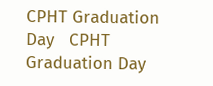CPHT Graduation Day   CPHT Graduation Day